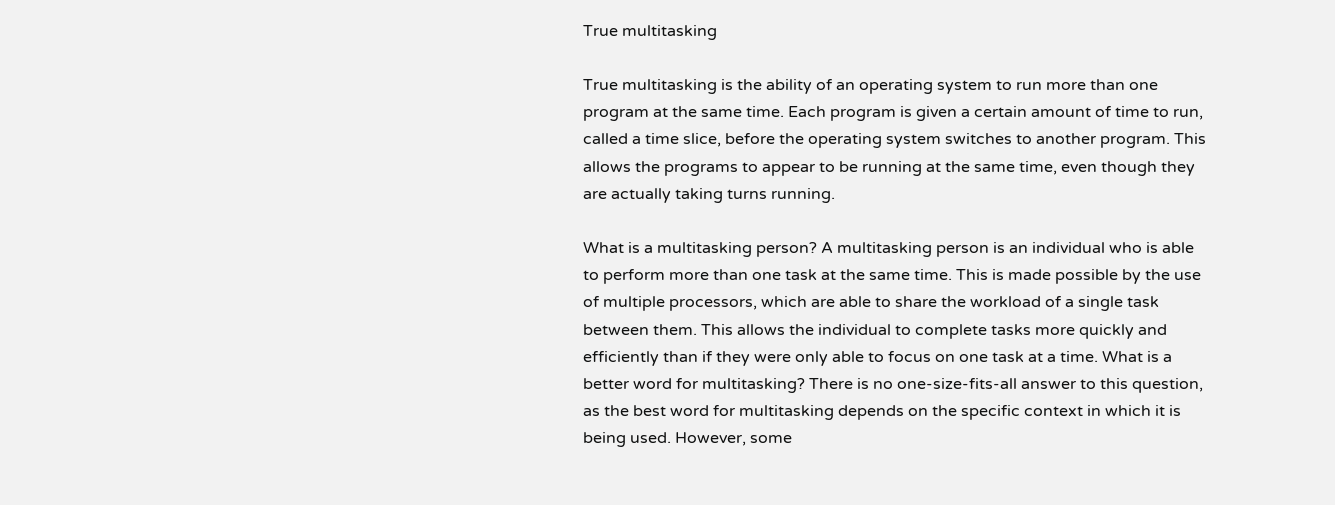True multitasking

True multitasking is the ability of an operating system to run more than one program at the same time. Each program is given a certain amount of time to run, called a time slice, before the operating system switches to another program. This allows the programs to appear to be running at the same time, even though they are actually taking turns running.

What is a multitasking person? A multitasking person is an individual who is able to perform more than one task at the same time. This is made possible by the use of multiple processors, which are able to share the workload of a single task between them. This allows the individual to complete tasks more quickly and efficiently than if they were only able to focus on one task at a time. What is a better word for multitasking? There is no one-size-fits-all answer to this question, as the best word for multitasking depends on the specific context in which it is being used. However, some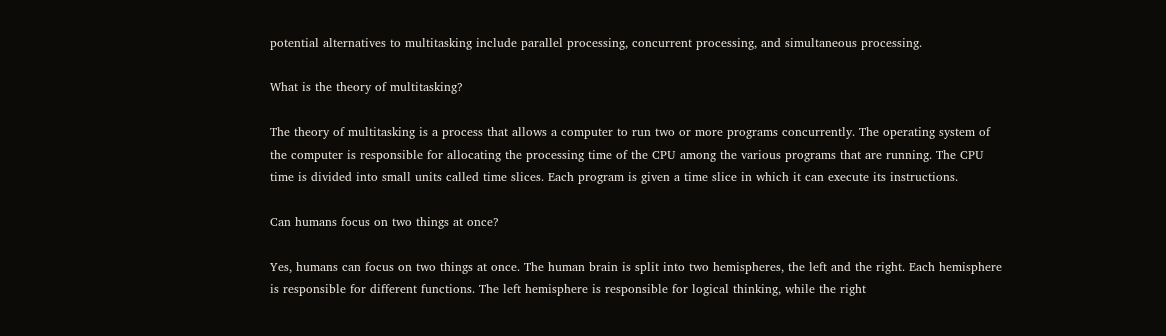potential alternatives to multitasking include parallel processing, concurrent processing, and simultaneous processing.

What is the theory of multitasking?

The theory of multitasking is a process that allows a computer to run two or more programs concurrently. The operating system of the computer is responsible for allocating the processing time of the CPU among the various programs that are running. The CPU time is divided into small units called time slices. Each program is given a time slice in which it can execute its instructions.

Can humans focus on two things at once?

Yes, humans can focus on two things at once. The human brain is split into two hemispheres, the left and the right. Each hemisphere is responsible for different functions. The left hemisphere is responsible for logical thinking, while the right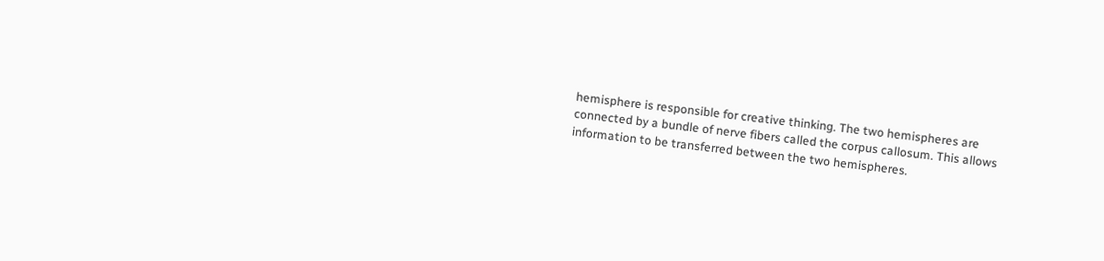hemisphere is responsible for creative thinking. The two hemispheres are connected by a bundle of nerve fibers called the corpus callosum. This allows information to be transferred between the two hemispheres.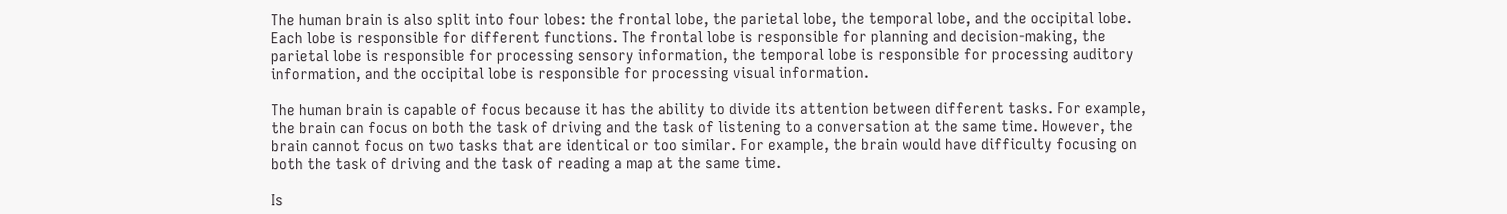The human brain is also split into four lobes: the frontal lobe, the parietal lobe, the temporal lobe, and the occipital lobe. Each lobe is responsible for different functions. The frontal lobe is responsible for planning and decision-making, the parietal lobe is responsible for processing sensory information, the temporal lobe is responsible for processing auditory information, and the occipital lobe is responsible for processing visual information.

The human brain is capable of focus because it has the ability to divide its attention between different tasks. For example, the brain can focus on both the task of driving and the task of listening to a conversation at the same time. However, the brain cannot focus on two tasks that are identical or too similar. For example, the brain would have difficulty focusing on both the task of driving and the task of reading a map at the same time.

Is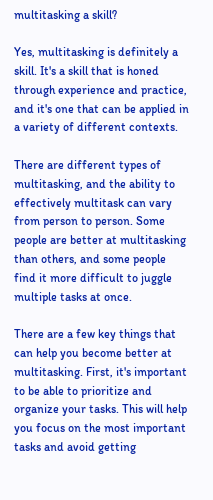multitasking a skill?

Yes, multitasking is definitely a skill. It's a skill that is honed through experience and practice, and it's one that can be applied in a variety of different contexts.

There are different types of multitasking, and the ability to effectively multitask can vary from person to person. Some people are better at multitasking than others, and some people find it more difficult to juggle multiple tasks at once.

There are a few key things that can help you become better at multitasking. First, it's important to be able to prioritize and organize your tasks. This will help you focus on the most important tasks and avoid getting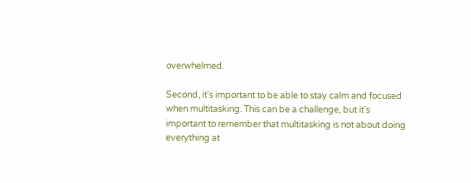overwhelmed.

Second, it's important to be able to stay calm and focused when multitasking. This can be a challenge, but it's important to remember that multitasking is not about doing everything at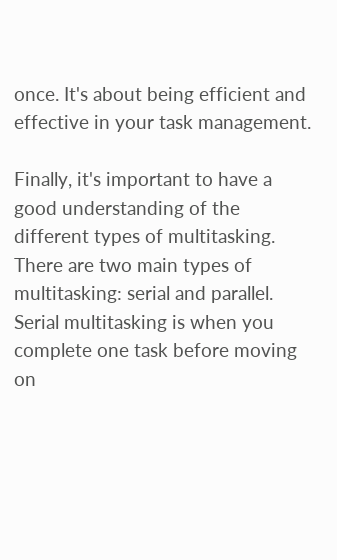once. It's about being efficient and effective in your task management.

Finally, it's important to have a good understanding of the different types of multitasking. There are two main types of multitasking: serial and parallel. Serial multitasking is when you complete one task before moving on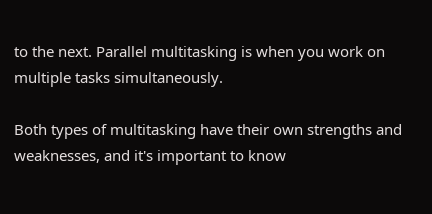to the next. Parallel multitasking is when you work on multiple tasks simultaneously.

Both types of multitasking have their own strengths and weaknesses, and it's important to know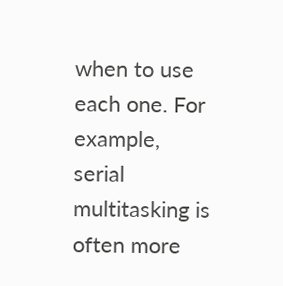when to use each one. For example, serial multitasking is often more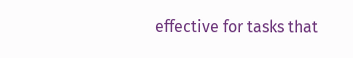effective for tasks that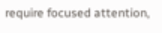require focused attention,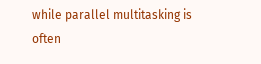while parallel multitasking is often